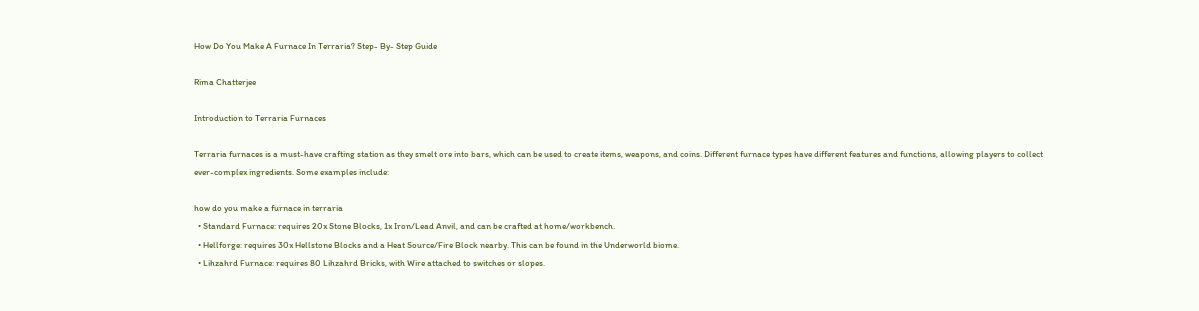How Do You Make A Furnace In Terraria? Step- By- Step Guide

Rima Chatterjee

Introduction to Terraria Furnaces

Terraria furnaces is a must-have crafting station as they smelt ore into bars, which can be used to create items, weapons, and coins. Different furnace types have different features and functions, allowing players to collect ever-complex ingredients. Some examples include:

how do you make a furnace in terraria
  • Standard Furnace: requires 20x Stone Blocks, 1x Iron/Lead Anvil, and can be crafted at home/workbench.
  • Hellforge: requires 30x Hellstone Blocks and a Heat Source/Fire Block nearby. This can be found in the Underworld biome.
  • Lihzahrd Furnace: requires 80 Lihzahrd Bricks, with Wire attached to switches or slopes.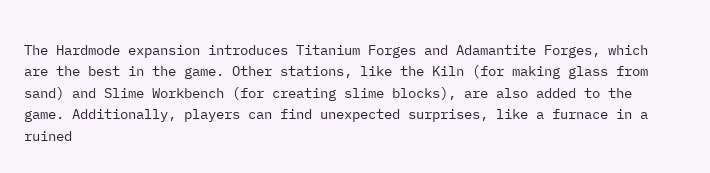The Hardmode expansion introduces Titanium Forges and Adamantite Forges, which are the best in the game. Other stations, like the Kiln (for making glass from sand) and Slime Workbench (for creating slime blocks), are also added to the game. Additionally, players can find unexpected surprises, like a furnace in a ruined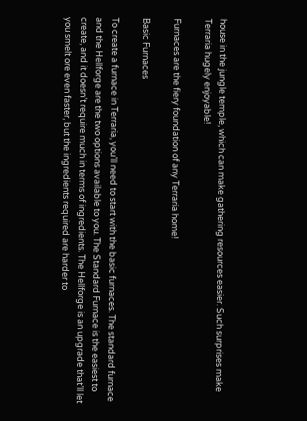house in the jungle temple, which can make gathering resources easier. Such surprises make Terraria hugely enjoyable!

Furnaces are the fiery foundation of any Terraria home!

Basic Furnaces

To create a furnace in Terraria, you’ll need to start with the basic furnaces. The standard furnace and the Hellforge are the two options available to you. The Standard Furnace is the easiest to create, and it doesn’t require much in terms of ingredients. The Hellforge is an upgrade that’ll let you smelt ore even faster, but the ingredients required are harder to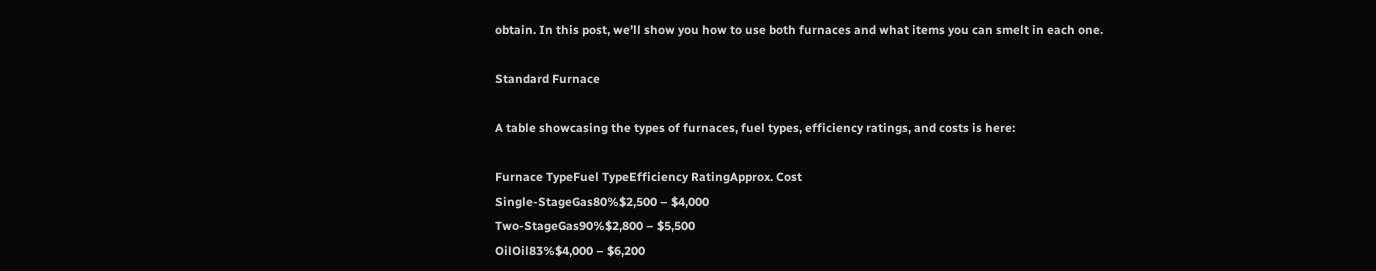obtain. In this post, we’ll show you how to use both furnaces and what items you can smelt in each one.

Standard Furnace

A table showcasing the types of furnaces, fuel types, efficiency ratings, and costs is here:

Furnace TypeFuel TypeEfficiency RatingApprox. Cost
Single-StageGas80%$2,500 – $4,000
Two-StageGas90%$2,800 – $5,500
OilOil83%$4,000 – $6,200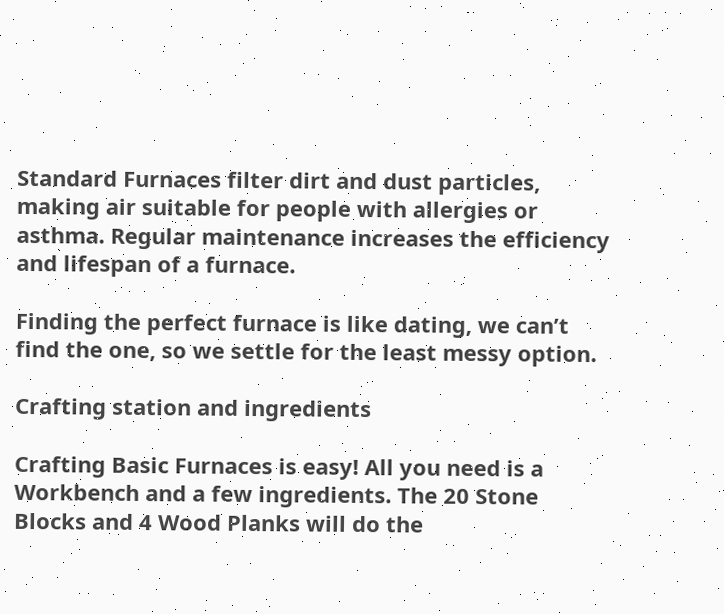Standard Furnaces filter dirt and dust particles, making air suitable for people with allergies or asthma. Regular maintenance increases the efficiency and lifespan of a furnace.

Finding the perfect furnace is like dating, we can’t find the one, so we settle for the least messy option.

Crafting station and ingredients

Crafting Basic Furnaces is easy! All you need is a Workbench and a few ingredients. The 20 Stone Blocks and 4 Wood Planks will do the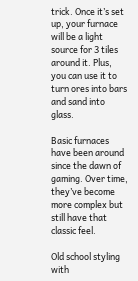trick. Once it’s set up, your furnace will be a light source for 3 tiles around it. Plus, you can use it to turn ores into bars and sand into glass.

Basic furnaces have been around since the dawn of gaming. Over time, they’ve become more complex but still have that classic feel.

Old school styling with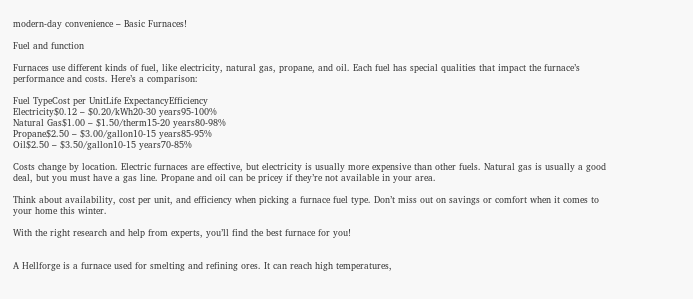modern-day convenience – Basic Furnaces!

Fuel and function

Furnaces use different kinds of fuel, like electricity, natural gas, propane, and oil. Each fuel has special qualities that impact the furnace’s performance and costs. Here’s a comparison:

Fuel TypeCost per UnitLife ExpectancyEfficiency
Electricity$0.12 – $0.20/kWh20-30 years95-100%
Natural Gas$1.00 – $1.50/therm15-20 years80-98%
Propane$2.50 – $3.00/gallon10-15 years85-95%
Oil$2.50 – $3.50/gallon10-15 years70-85%

Costs change by location. Electric furnaces are effective, but electricity is usually more expensive than other fuels. Natural gas is usually a good deal, but you must have a gas line. Propane and oil can be pricey if they’re not available in your area.

Think about availability, cost per unit, and efficiency when picking a furnace fuel type. Don’t miss out on savings or comfort when it comes to your home this winter.

With the right research and help from experts, you’ll find the best furnace for you!


A Hellforge is a furnace used for smelting and refining ores. It can reach high temperatures,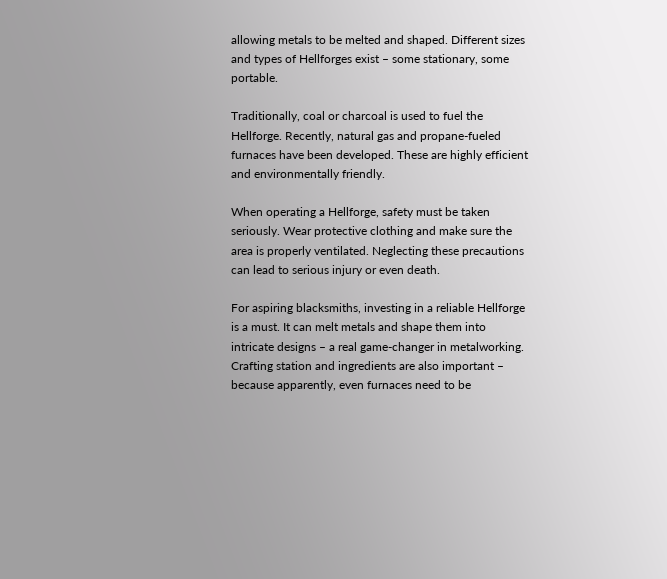allowing metals to be melted and shaped. Different sizes and types of Hellforges exist – some stationary, some portable.

Traditionally, coal or charcoal is used to fuel the Hellforge. Recently, natural gas and propane-fueled furnaces have been developed. These are highly efficient and environmentally friendly.

When operating a Hellforge, safety must be taken seriously. Wear protective clothing and make sure the area is properly ventilated. Neglecting these precautions can lead to serious injury or even death.

For aspiring blacksmiths, investing in a reliable Hellforge is a must. It can melt metals and shape them into intricate designs – a real game-changer in metalworking. Crafting station and ingredients are also important – because apparently, even furnaces need to be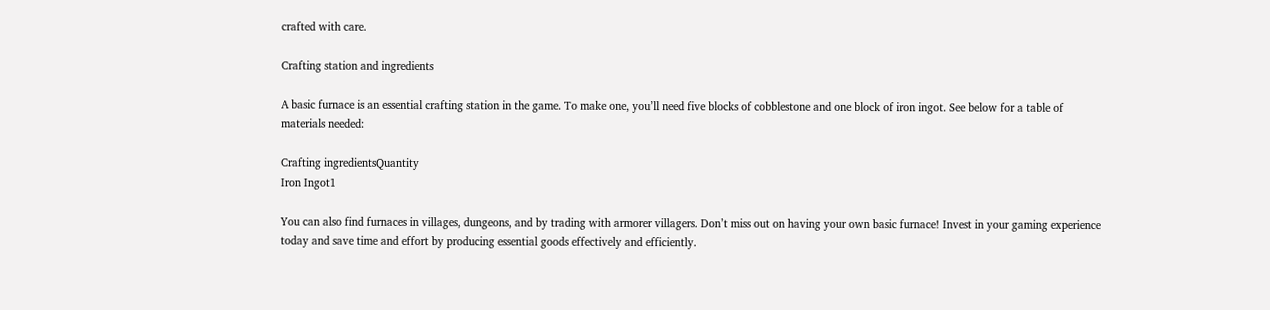crafted with care.

Crafting station and ingredients

A basic furnace is an essential crafting station in the game. To make one, you’ll need five blocks of cobblestone and one block of iron ingot. See below for a table of materials needed:

Crafting ingredientsQuantity
Iron Ingot1

You can also find furnaces in villages, dungeons, and by trading with armorer villagers. Don’t miss out on having your own basic furnace! Invest in your gaming experience today and save time and effort by producing essential goods effectively and efficiently.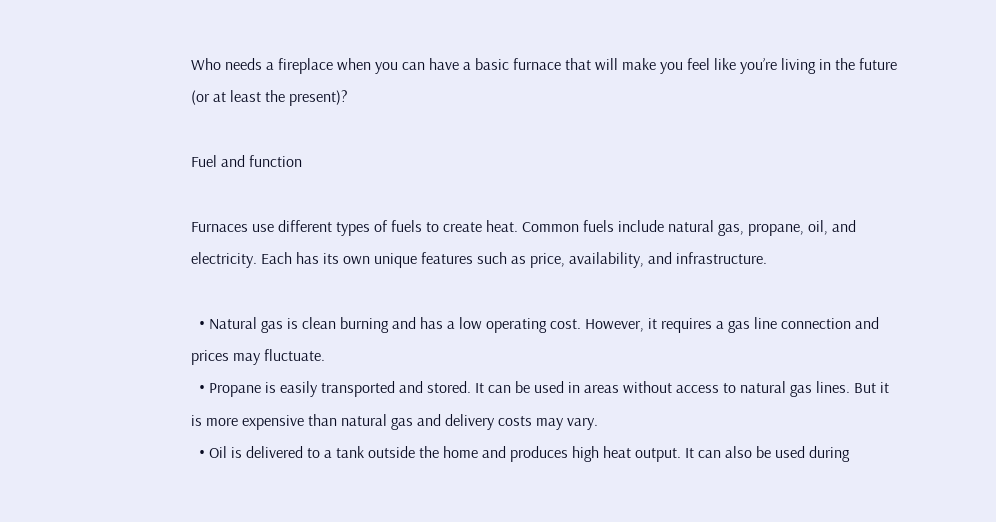Who needs a fireplace when you can have a basic furnace that will make you feel like you’re living in the future (or at least the present)?

Fuel and function

Furnaces use different types of fuels to create heat. Common fuels include natural gas, propane, oil, and electricity. Each has its own unique features such as price, availability, and infrastructure.

  • Natural gas is clean burning and has a low operating cost. However, it requires a gas line connection and prices may fluctuate.
  • Propane is easily transported and stored. It can be used in areas without access to natural gas lines. But it is more expensive than natural gas and delivery costs may vary.
  • Oil is delivered to a tank outside the home and produces high heat output. It can also be used during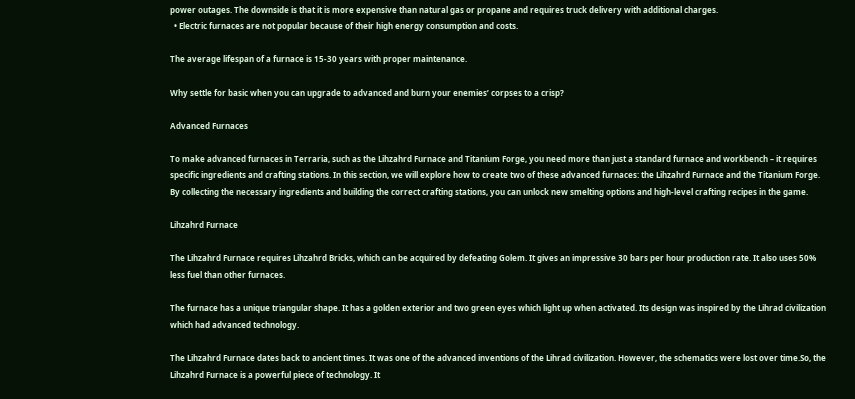power outages. The downside is that it is more expensive than natural gas or propane and requires truck delivery with additional charges.
  • Electric furnaces are not popular because of their high energy consumption and costs.

The average lifespan of a furnace is 15-30 years with proper maintenance.

Why settle for basic when you can upgrade to advanced and burn your enemies’ corpses to a crisp?

Advanced Furnaces

To make advanced furnaces in Terraria, such as the Lihzahrd Furnace and Titanium Forge, you need more than just a standard furnace and workbench – it requires specific ingredients and crafting stations. In this section, we will explore how to create two of these advanced furnaces: the Lihzahrd Furnace and the Titanium Forge. By collecting the necessary ingredients and building the correct crafting stations, you can unlock new smelting options and high-level crafting recipes in the game.

Lihzahrd Furnace

The Lihzahrd Furnace requires Lihzahrd Bricks, which can be acquired by defeating Golem. It gives an impressive 30 bars per hour production rate. It also uses 50% less fuel than other furnaces.

The furnace has a unique triangular shape. It has a golden exterior and two green eyes which light up when activated. Its design was inspired by the Lihrad civilization which had advanced technology.

The Lihzahrd Furnace dates back to ancient times. It was one of the advanced inventions of the Lihrad civilization. However, the schematics were lost over time.So, the Lihzahrd Furnace is a powerful piece of technology. It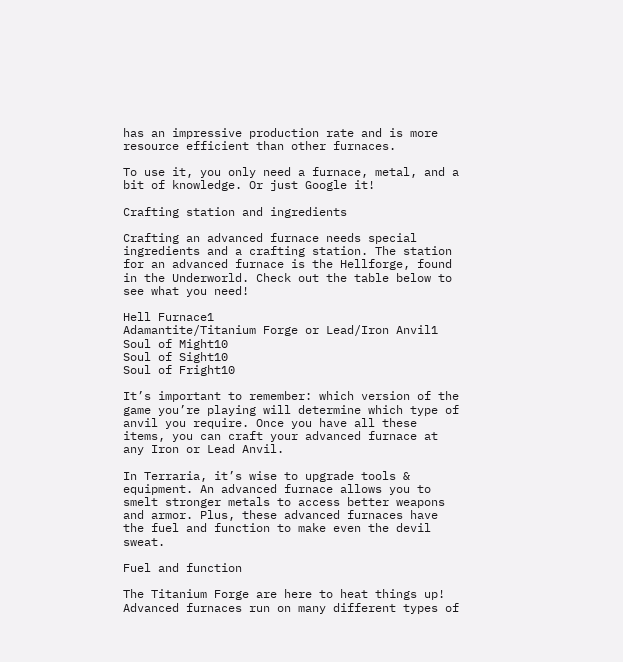has an impressive production rate and is more resource efficient than other furnaces.

To use it, you only need a furnace, metal, and a bit of knowledge. Or just Google it!

Crafting station and ingredients

Crafting an advanced furnace needs special ingredients and a crafting station. The station for an advanced furnace is the Hellforge, found in the Underworld. Check out the table below to see what you need!

Hell Furnace1
Adamantite/Titanium Forge or Lead/Iron Anvil1
Soul of Might10
Soul of Sight10
Soul of Fright10

It’s important to remember: which version of the game you’re playing will determine which type of anvil you require. Once you have all these items, you can craft your advanced furnace at any Iron or Lead Anvil.

In Terraria, it’s wise to upgrade tools & equipment. An advanced furnace allows you to smelt stronger metals to access better weapons and armor. Plus, these advanced furnaces have the fuel and function to make even the devil sweat.

Fuel and function

The Titanium Forge are here to heat things up! Advanced furnaces run on many different types of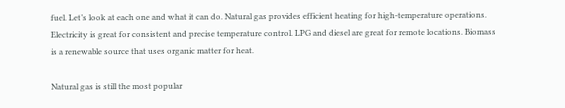fuel. Let’s look at each one and what it can do. Natural gas provides efficient heating for high-temperature operations. Electricity is great for consistent and precise temperature control. LPG and diesel are great for remote locations. Biomass is a renewable source that uses organic matter for heat.

Natural gas is still the most popular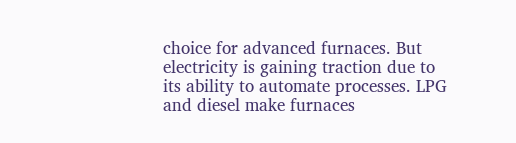choice for advanced furnaces. But electricity is gaining traction due to its ability to automate processes. LPG and diesel make furnaces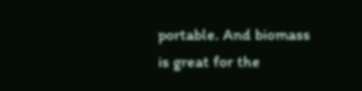portable. And biomass is great for the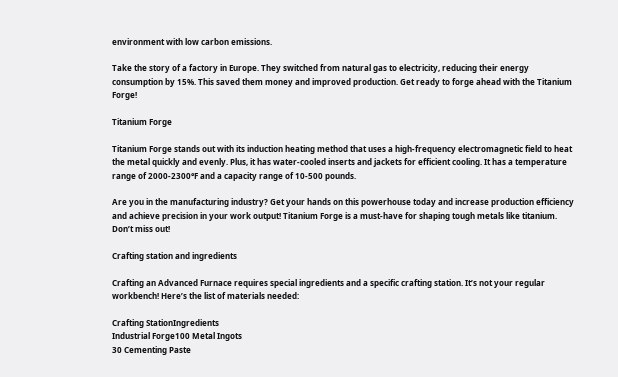environment with low carbon emissions.

Take the story of a factory in Europe. They switched from natural gas to electricity, reducing their energy consumption by 15%. This saved them money and improved production. Get ready to forge ahead with the Titanium Forge!

Titanium Forge

Titanium Forge stands out with its induction heating method that uses a high-frequency electromagnetic field to heat the metal quickly and evenly. Plus, it has water-cooled inserts and jackets for efficient cooling. It has a temperature range of 2000-2300°F and a capacity range of 10-500 pounds.

Are you in the manufacturing industry? Get your hands on this powerhouse today and increase production efficiency and achieve precision in your work output! Titanium Forge is a must-have for shaping tough metals like titanium. Don’t miss out!

Crafting station and ingredients

Crafting an Advanced Furnace requires special ingredients and a specific crafting station. It’s not your regular workbench! Here’s the list of materials needed:

Crafting StationIngredients
Industrial Forge100 Metal Ingots
30 Cementing Paste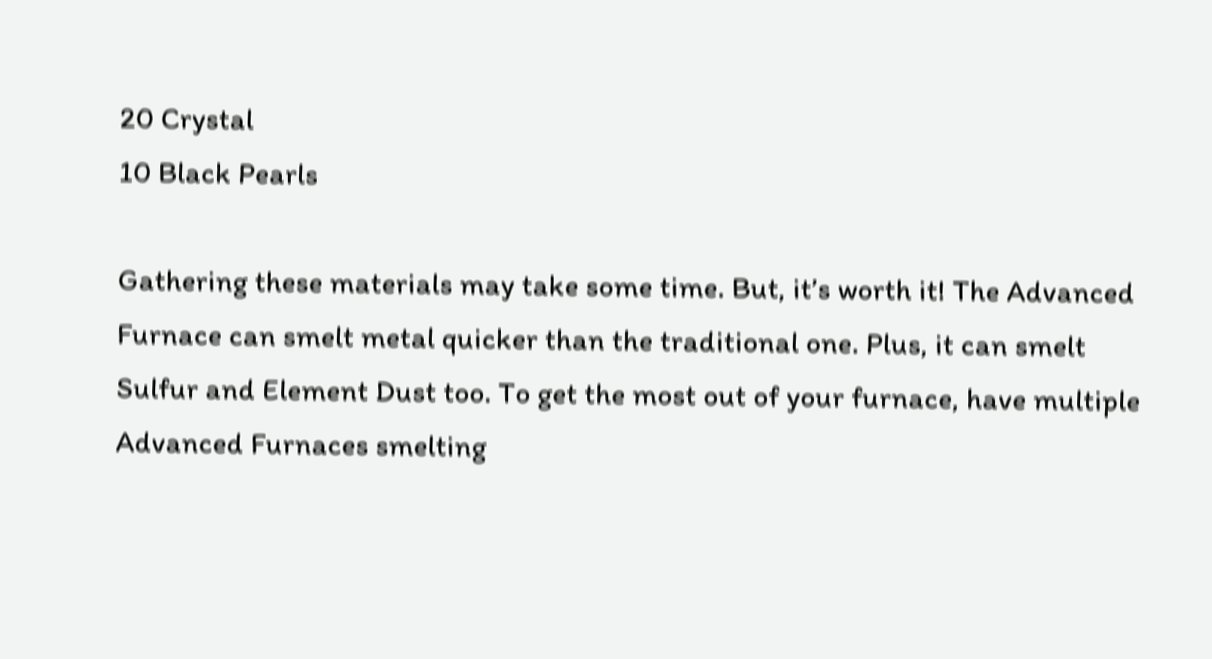20 Crystal
10 Black Pearls

Gathering these materials may take some time. But, it’s worth it! The Advanced Furnace can smelt metal quicker than the traditional one. Plus, it can smelt Sulfur and Element Dust too. To get the most out of your furnace, have multiple Advanced Furnaces smelting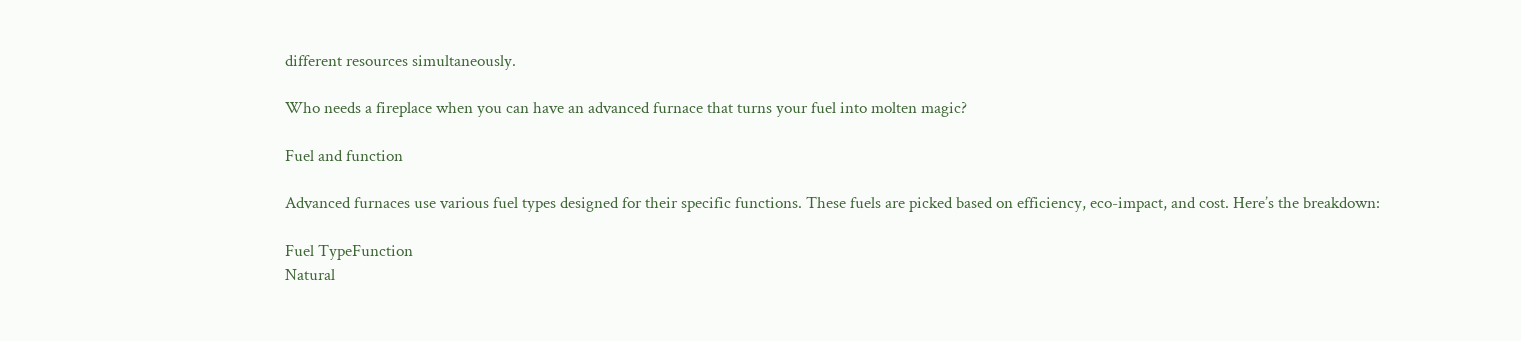different resources simultaneously.

Who needs a fireplace when you can have an advanced furnace that turns your fuel into molten magic?

Fuel and function

Advanced furnaces use various fuel types designed for their specific functions. These fuels are picked based on efficiency, eco-impact, and cost. Here’s the breakdown:

Fuel TypeFunction
Natural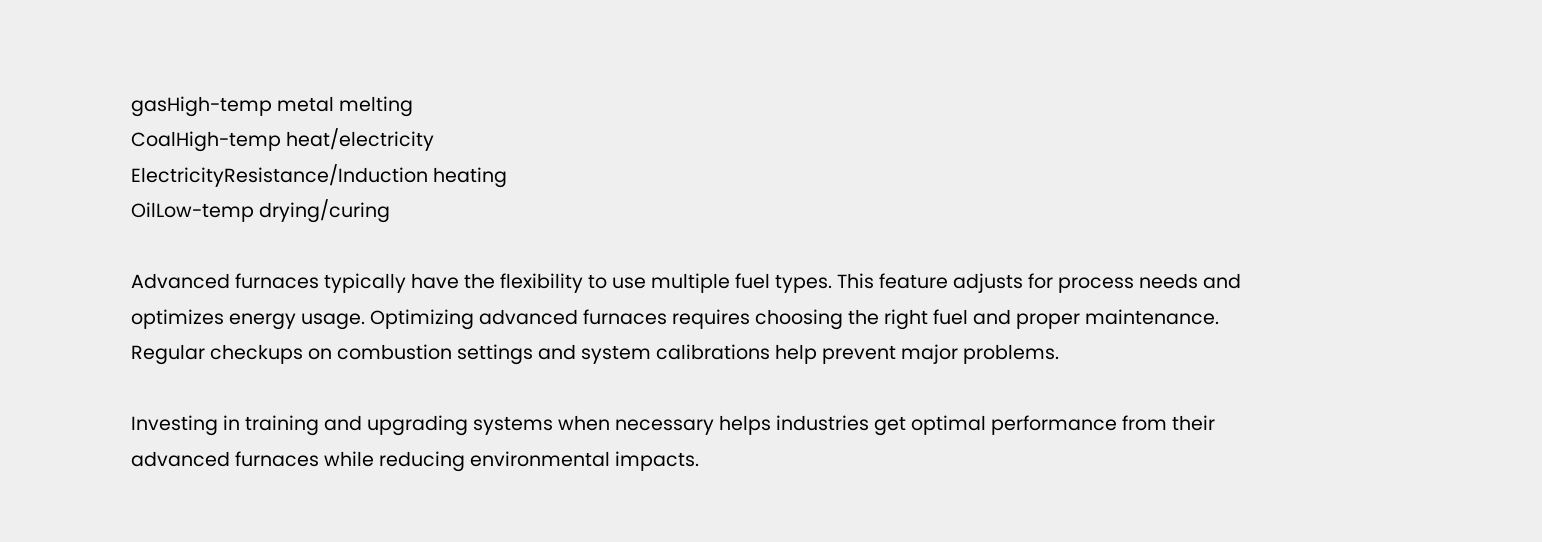gasHigh-temp metal melting
CoalHigh-temp heat/electricity
ElectricityResistance/Induction heating
OilLow-temp drying/curing

Advanced furnaces typically have the flexibility to use multiple fuel types. This feature adjusts for process needs and optimizes energy usage. Optimizing advanced furnaces requires choosing the right fuel and proper maintenance. Regular checkups on combustion settings and system calibrations help prevent major problems.

Investing in training and upgrading systems when necessary helps industries get optimal performance from their advanced furnaces while reducing environmental impacts.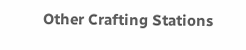Other Crafting Stations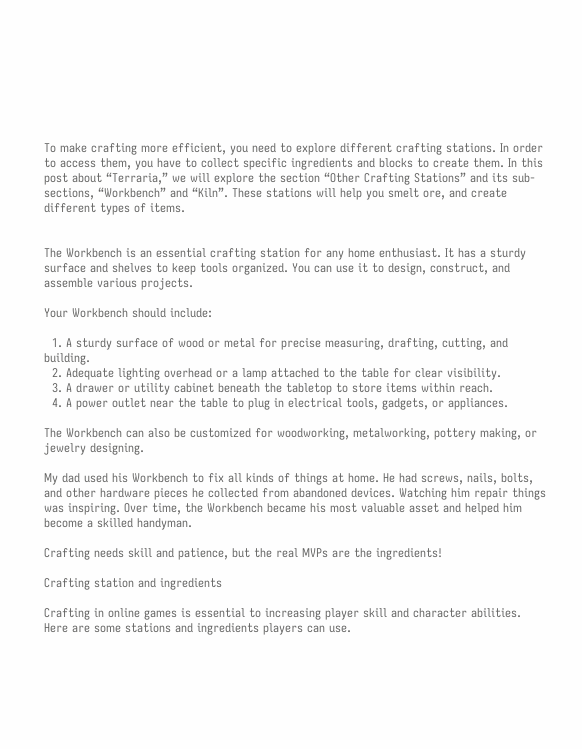To make crafting more efficient, you need to explore different crafting stations. In order to access them, you have to collect specific ingredients and blocks to create them. In this post about “Terraria,” we will explore the section “Other Crafting Stations” and its sub-sections, “Workbench” and “Kiln”. These stations will help you smelt ore, and create different types of items.


The Workbench is an essential crafting station for any home enthusiast. It has a sturdy surface and shelves to keep tools organized. You can use it to design, construct, and assemble various projects.

Your Workbench should include:

  1. A sturdy surface of wood or metal for precise measuring, drafting, cutting, and building.
  2. Adequate lighting overhead or a lamp attached to the table for clear visibility.
  3. A drawer or utility cabinet beneath the tabletop to store items within reach.
  4. A power outlet near the table to plug in electrical tools, gadgets, or appliances.

The Workbench can also be customized for woodworking, metalworking, pottery making, or jewelry designing.

My dad used his Workbench to fix all kinds of things at home. He had screws, nails, bolts, and other hardware pieces he collected from abandoned devices. Watching him repair things was inspiring. Over time, the Workbench became his most valuable asset and helped him become a skilled handyman.

Crafting needs skill and patience, but the real MVPs are the ingredients!

Crafting station and ingredients

Crafting in online games is essential to increasing player skill and character abilities. Here are some stations and ingredients players can use.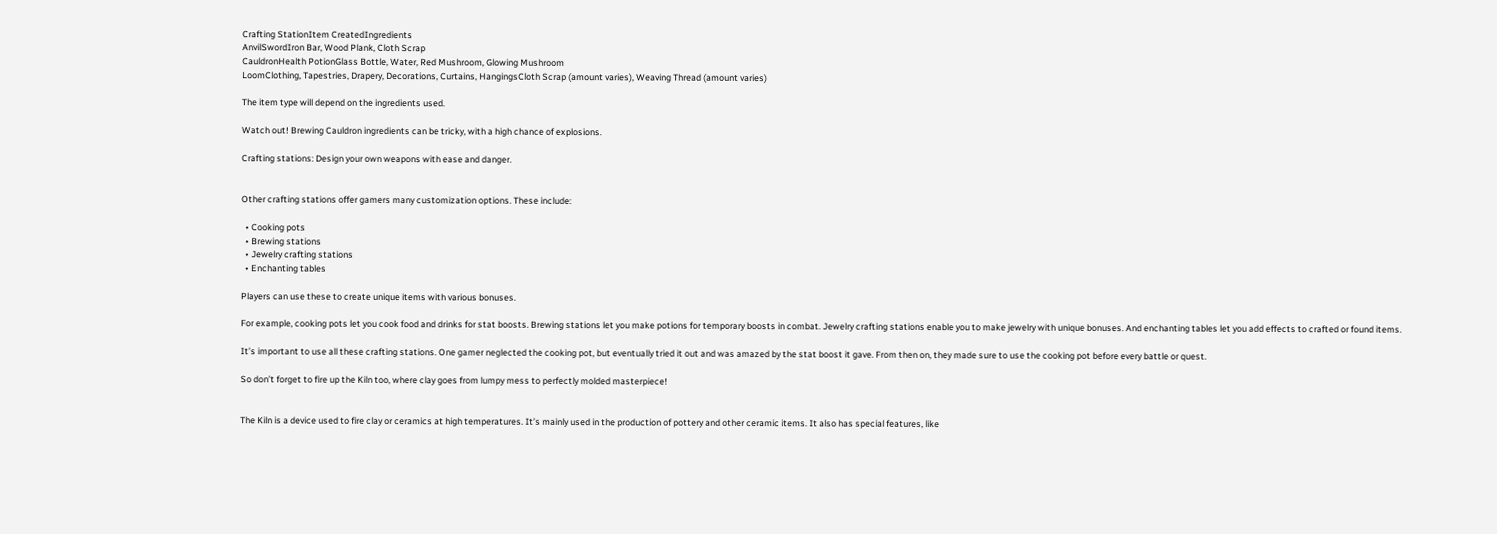Crafting StationItem CreatedIngredients
AnvilSwordIron Bar, Wood Plank, Cloth Scrap
CauldronHealth PotionGlass Bottle, Water, Red Mushroom, Glowing Mushroom
LoomClothing, Tapestries, Drapery, Decorations, Curtains, HangingsCloth Scrap (amount varies), Weaving Thread (amount varies)

The item type will depend on the ingredients used.

Watch out! Brewing Cauldron ingredients can be tricky, with a high chance of explosions.

Crafting stations: Design your own weapons with ease and danger.


Other crafting stations offer gamers many customization options. These include:

  • Cooking pots
  • Brewing stations
  • Jewelry crafting stations
  • Enchanting tables

Players can use these to create unique items with various bonuses.

For example, cooking pots let you cook food and drinks for stat boosts. Brewing stations let you make potions for temporary boosts in combat. Jewelry crafting stations enable you to make jewelry with unique bonuses. And enchanting tables let you add effects to crafted or found items.

It’s important to use all these crafting stations. One gamer neglected the cooking pot, but eventually tried it out and was amazed by the stat boost it gave. From then on, they made sure to use the cooking pot before every battle or quest.

So don’t forget to fire up the Kiln too, where clay goes from lumpy mess to perfectly molded masterpiece!


The Kiln is a device used to fire clay or ceramics at high temperatures. It’s mainly used in the production of pottery and other ceramic items. It also has special features, like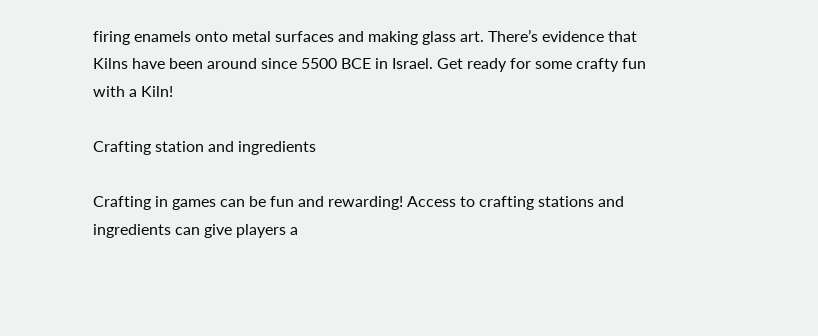firing enamels onto metal surfaces and making glass art. There’s evidence that Kilns have been around since 5500 BCE in Israel. Get ready for some crafty fun with a Kiln!

Crafting station and ingredients

Crafting in games can be fun and rewarding! Access to crafting stations and ingredients can give players a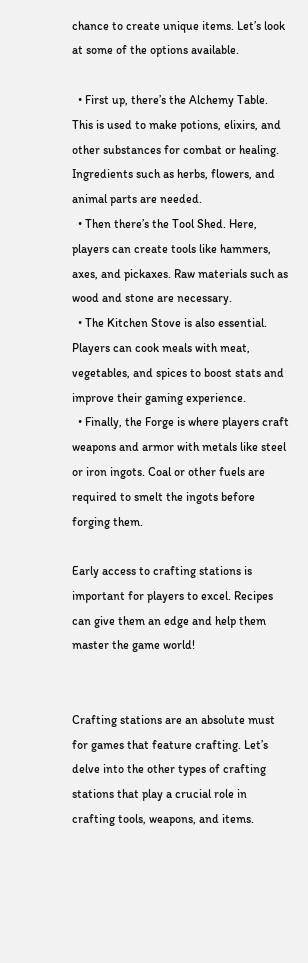chance to create unique items. Let’s look at some of the options available.

  • First up, there’s the Alchemy Table. This is used to make potions, elixirs, and other substances for combat or healing. Ingredients such as herbs, flowers, and animal parts are needed.
  • Then there’s the Tool Shed. Here, players can create tools like hammers, axes, and pickaxes. Raw materials such as wood and stone are necessary.
  • The Kitchen Stove is also essential. Players can cook meals with meat, vegetables, and spices to boost stats and improve their gaming experience.
  • Finally, the Forge is where players craft weapons and armor with metals like steel or iron ingots. Coal or other fuels are required to smelt the ingots before forging them.

Early access to crafting stations is important for players to excel. Recipes can give them an edge and help them master the game world!


Crafting stations are an absolute must for games that feature crafting. Let’s delve into the other types of crafting stations that play a crucial role in crafting tools, weapons, and items.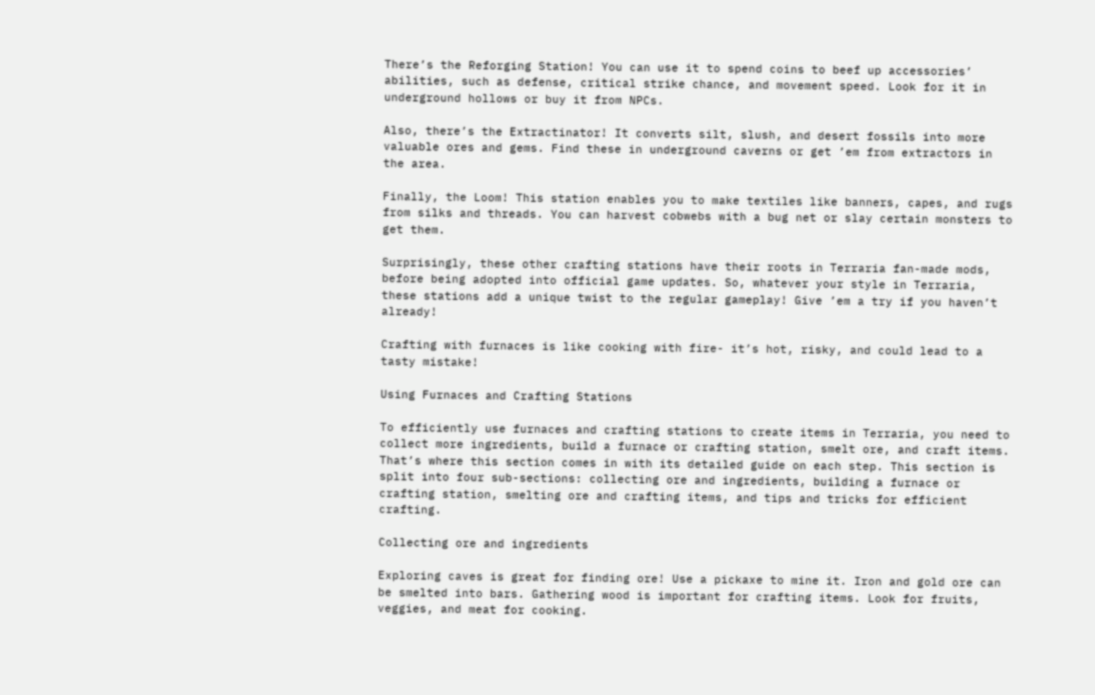There’s the Reforging Station! You can use it to spend coins to beef up accessories’ abilities, such as defense, critical strike chance, and movement speed. Look for it in underground hollows or buy it from NPCs.

Also, there’s the Extractinator! It converts silt, slush, and desert fossils into more valuable ores and gems. Find these in underground caverns or get ’em from extractors in the area.

Finally, the Loom! This station enables you to make textiles like banners, capes, and rugs from silks and threads. You can harvest cobwebs with a bug net or slay certain monsters to get them.

Surprisingly, these other crafting stations have their roots in Terraria fan-made mods, before being adopted into official game updates. So, whatever your style in Terraria, these stations add a unique twist to the regular gameplay! Give ’em a try if you haven’t already!

Crafting with furnaces is like cooking with fire- it’s hot, risky, and could lead to a tasty mistake!

Using Furnaces and Crafting Stations

To efficiently use furnaces and crafting stations to create items in Terraria, you need to collect more ingredients, build a furnace or crafting station, smelt ore, and craft items. That’s where this section comes in with its detailed guide on each step. This section is split into four sub-sections: collecting ore and ingredients, building a furnace or crafting station, smelting ore and crafting items, and tips and tricks for efficient crafting.

Collecting ore and ingredients

Exploring caves is great for finding ore! Use a pickaxe to mine it. Iron and gold ore can be smelted into bars. Gathering wood is important for crafting items. Look for fruits, veggies, and meat for cooking.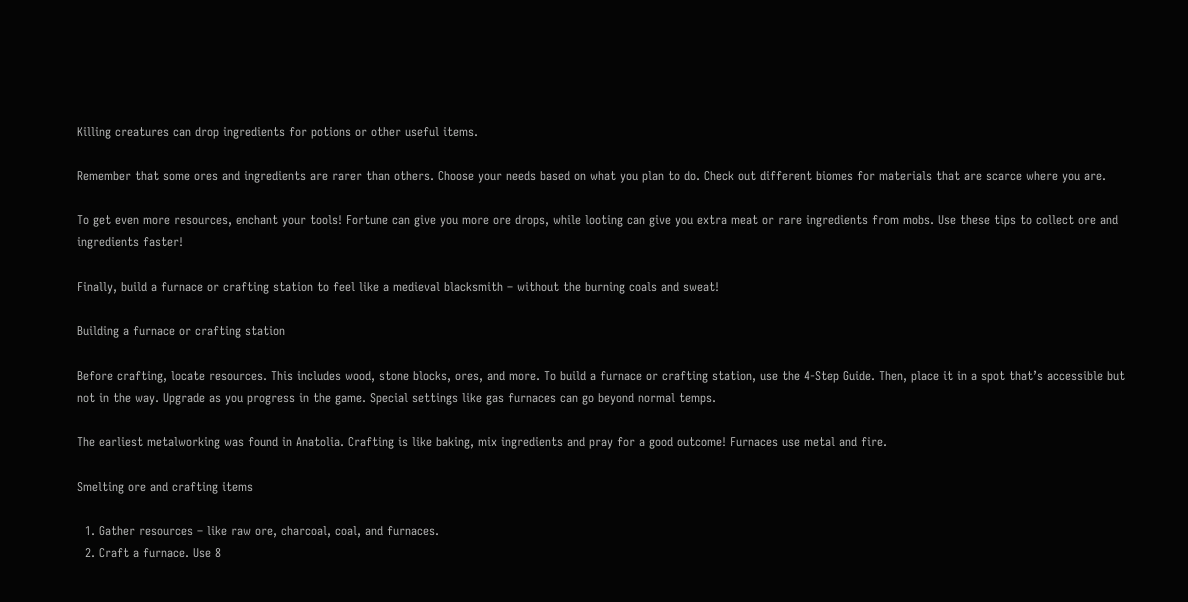Killing creatures can drop ingredients for potions or other useful items.

Remember that some ores and ingredients are rarer than others. Choose your needs based on what you plan to do. Check out different biomes for materials that are scarce where you are.

To get even more resources, enchant your tools! Fortune can give you more ore drops, while looting can give you extra meat or rare ingredients from mobs. Use these tips to collect ore and ingredients faster!

Finally, build a furnace or crafting station to feel like a medieval blacksmith – without the burning coals and sweat!

Building a furnace or crafting station

Before crafting, locate resources. This includes wood, stone blocks, ores, and more. To build a furnace or crafting station, use the 4-Step Guide. Then, place it in a spot that’s accessible but not in the way. Upgrade as you progress in the game. Special settings like gas furnaces can go beyond normal temps.

The earliest metalworking was found in Anatolia. Crafting is like baking, mix ingredients and pray for a good outcome! Furnaces use metal and fire.

Smelting ore and crafting items

  1. Gather resources – like raw ore, charcoal, coal, and furnaces.
  2. Craft a furnace. Use 8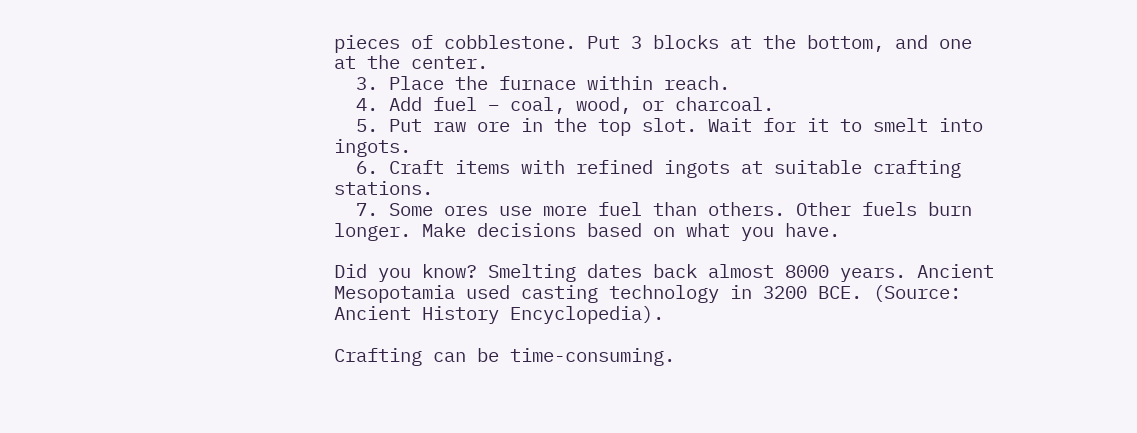pieces of cobblestone. Put 3 blocks at the bottom, and one at the center.
  3. Place the furnace within reach.
  4. Add fuel – coal, wood, or charcoal.
  5. Put raw ore in the top slot. Wait for it to smelt into ingots.
  6. Craft items with refined ingots at suitable crafting stations.
  7. Some ores use more fuel than others. Other fuels burn longer. Make decisions based on what you have.

Did you know? Smelting dates back almost 8000 years. Ancient Mesopotamia used casting technology in 3200 BCE. (Source: Ancient History Encyclopedia).

Crafting can be time-consuming.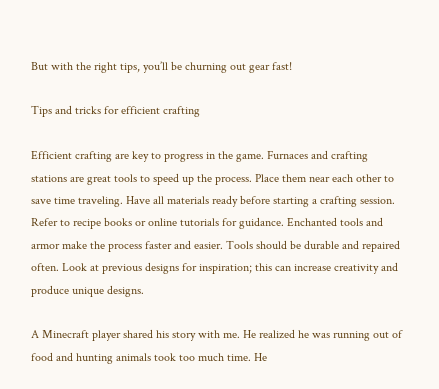But with the right tips, you’ll be churning out gear fast!

Tips and tricks for efficient crafting

Efficient crafting are key to progress in the game. Furnaces and crafting stations are great tools to speed up the process. Place them near each other to save time traveling. Have all materials ready before starting a crafting session. Refer to recipe books or online tutorials for guidance. Enchanted tools and armor make the process faster and easier. Tools should be durable and repaired often. Look at previous designs for inspiration; this can increase creativity and produce unique designs.

A Minecraft player shared his story with me. He realized he was running out of food and hunting animals took too much time. He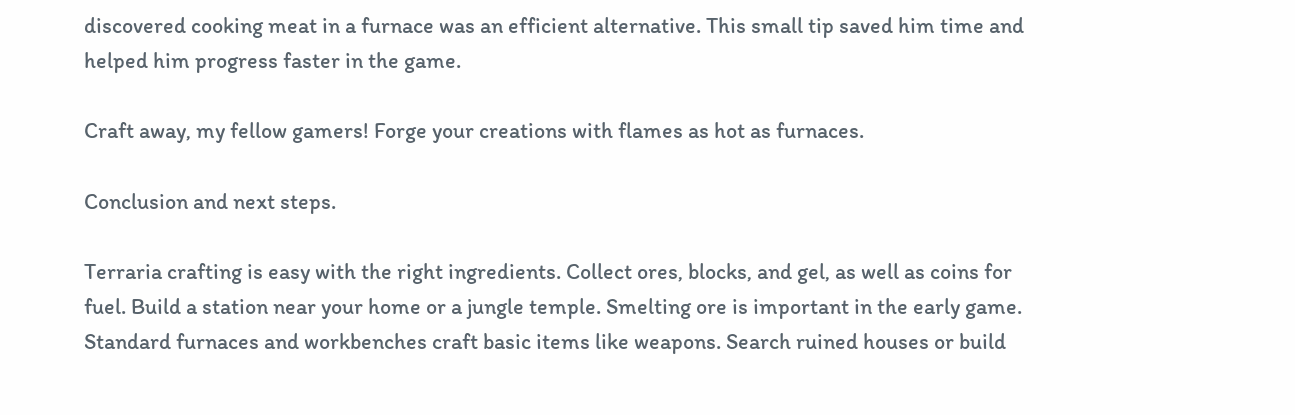discovered cooking meat in a furnace was an efficient alternative. This small tip saved him time and helped him progress faster in the game.

Craft away, my fellow gamers! Forge your creations with flames as hot as furnaces.

Conclusion and next steps.

Terraria crafting is easy with the right ingredients. Collect ores, blocks, and gel, as well as coins for fuel. Build a station near your home or a jungle temple. Smelting ore is important in the early game. Standard furnaces and workbenches craft basic items like weapons. Search ruined houses or build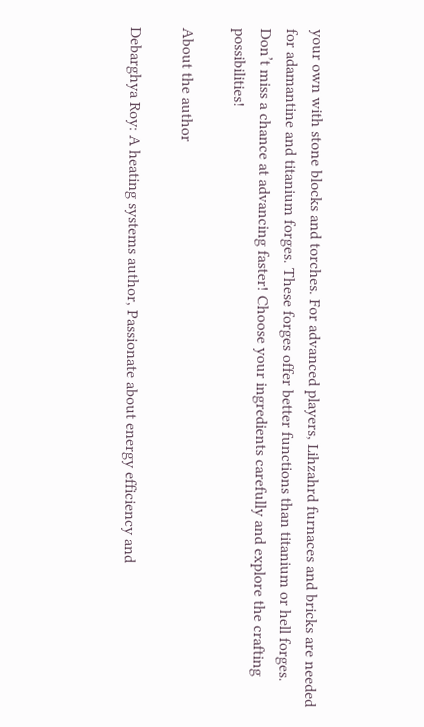your own with stone blocks and torches. For advanced players, Lihzahrd furnaces and bricks are needed for adamantine and titanium forges. These forges offer better functions than titanium or hell forges. Don’t miss a chance at advancing faster! Choose your ingredients carefully and explore the crafting possibilities!

About the author

Debarghya Roy: A heating systems author, Passionate about energy efficiency and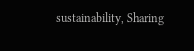sustainability, Sharing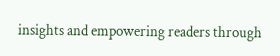insights and empowering readers through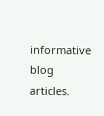informative blog articles.